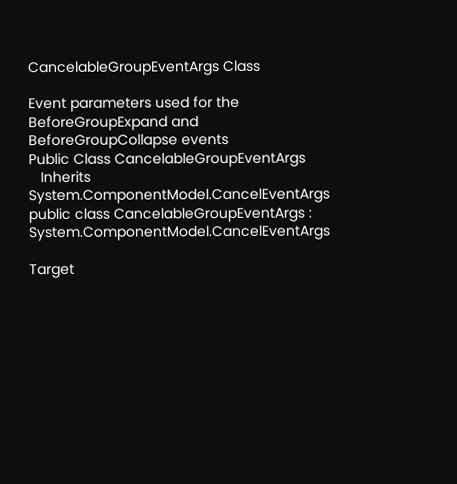CancelableGroupEventArgs Class

Event parameters used for the BeforeGroupExpand and BeforeGroupCollapse events
Public Class CancelableGroupEventArgs
   Inherits System.ComponentModel.CancelEventArgs
public class CancelableGroupEventArgs : System.ComponentModel.CancelEventArgs

Target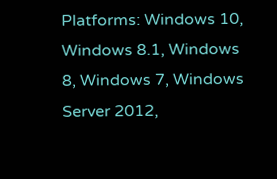Platforms: Windows 10, Windows 8.1, Windows 8, Windows 7, Windows Server 2012,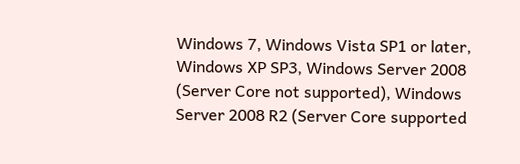Windows 7, Windows Vista SP1 or later, Windows XP SP3, Windows Server 2008 (Server Core not supported), Windows Server 2008 R2 (Server Core supported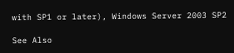with SP1 or later), Windows Server 2003 SP2

See Also